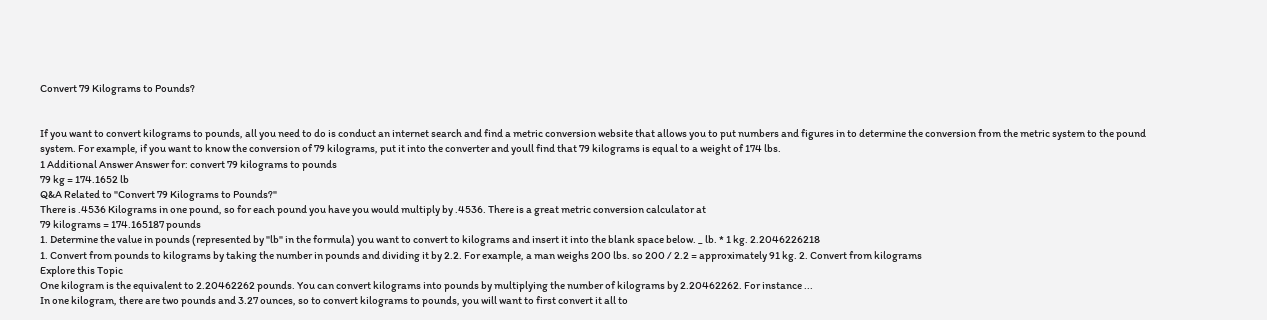Convert 79 Kilograms to Pounds?


If you want to convert kilograms to pounds, all you need to do is conduct an internet search and find a metric conversion website that allows you to put numbers and figures in to determine the conversion from the metric system to the pound system. For example, if you want to know the conversion of 79 kilograms, put it into the converter and youll find that 79 kilograms is equal to a weight of 174 lbs.
1 Additional Answer Answer for: convert 79 kilograms to pounds
79 kg = 174.1652 lb
Q&A Related to "Convert 79 Kilograms to Pounds?"
There is .4536 Kilograms in one pound, so for each pound you have you would multiply by .4536. There is a great metric conversion calculator at
79 kilograms = 174.165187 pounds
1. Determine the value in pounds (represented by "lb" in the formula) you want to convert to kilograms and insert it into the blank space below. _ lb. * 1 kg. 2.2046226218
1. Convert from pounds to kilograms by taking the number in pounds and dividing it by 2.2. For example, a man weighs 200 lbs. so 200 / 2.2 = approximately 91 kg. 2. Convert from kilograms
Explore this Topic
One kilogram is the equivalent to 2.20462262 pounds. You can convert kilograms into pounds by multiplying the number of kilograms by 2.20462262. For instance ...
In one kilogram, there are two pounds and 3.27 ounces, so to convert kilograms to pounds, you will want to first convert it all to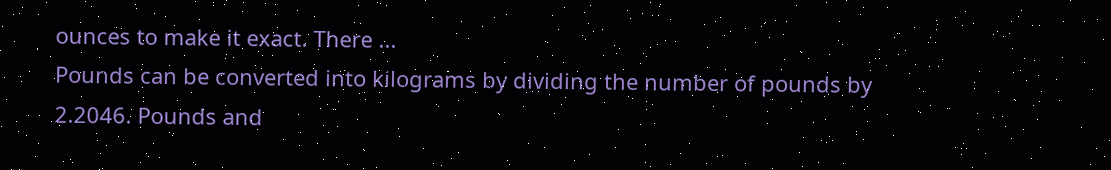ounces to make it exact. There ...
Pounds can be converted into kilograms by dividing the number of pounds by 2.2046. Pounds and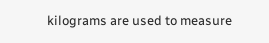kilograms are used to measure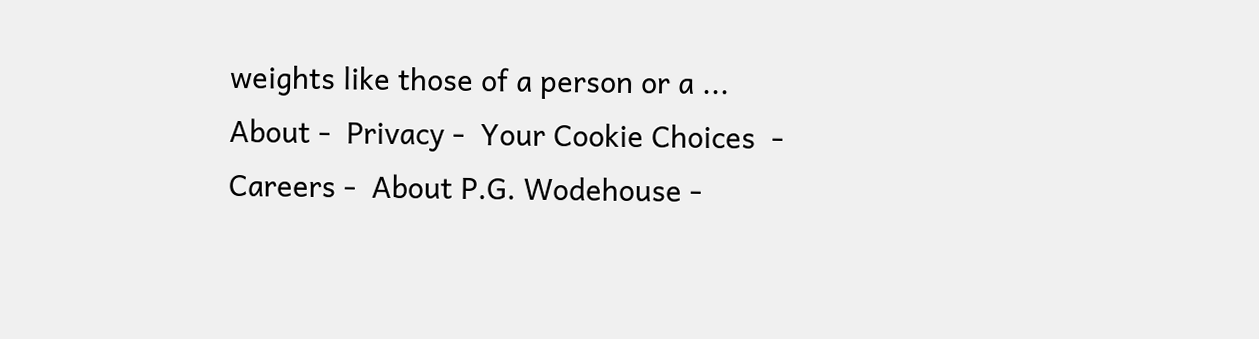weights like those of a person or a ...
About -  Privacy -  Your Cookie Choices  -  Careers -  About P.G. Wodehouse -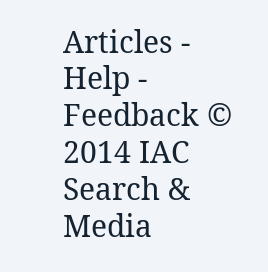Articles -  Help -  Feedback © 2014 IAC Search & Media